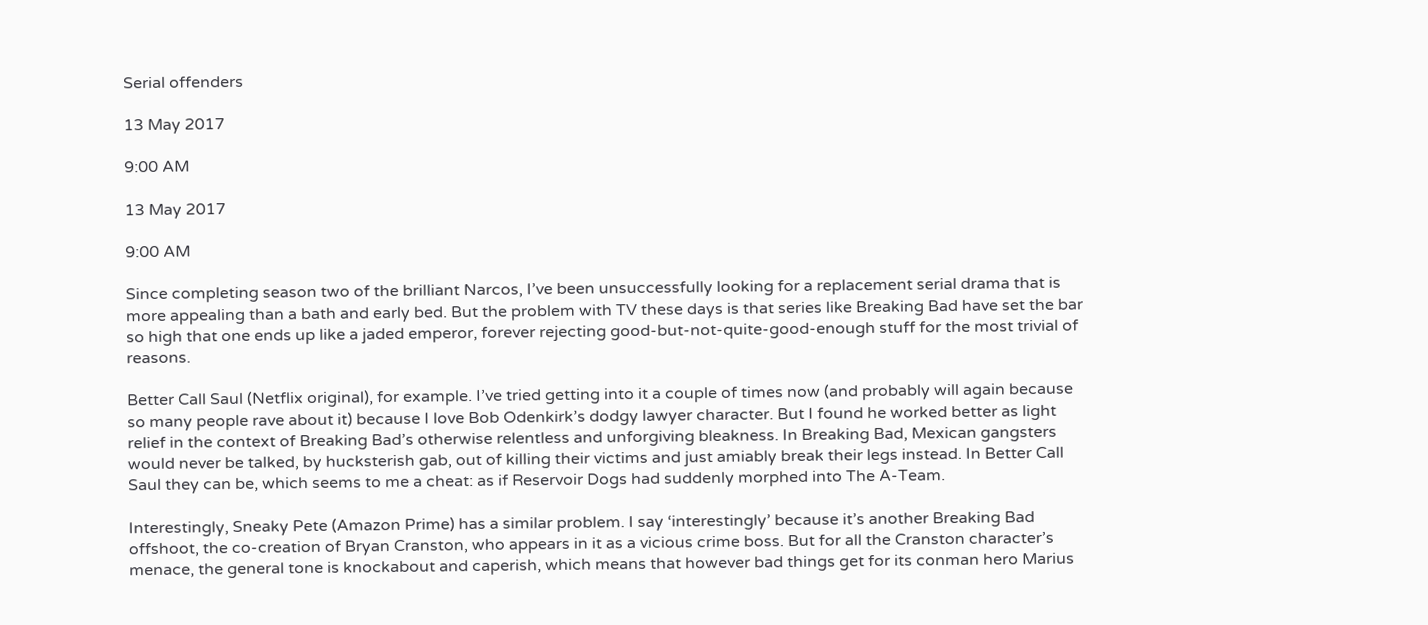Serial offenders

13 May 2017

9:00 AM

13 May 2017

9:00 AM

Since completing season two of the brilliant Narcos, I’ve been unsuccessfully looking for a replacement serial drama that is more appealing than a bath and early bed. But the problem with TV these days is that series like Breaking Bad have set the bar so high that one ends up like a jaded emperor, forever rejecting good-but-not-quite-good-enough stuff for the most trivial of reasons.

Better Call Saul (Netflix original), for example. I’ve tried getting into it a couple of times now (and probably will again because so many people rave about it) because I love Bob Odenkirk’s dodgy lawyer character. But I found he worked better as light relief in the context of Breaking Bad’s otherwise relentless and unforgiving bleakness. In Breaking Bad, Mexican gangsters would never be talked, by hucksterish gab, out of killing their victims and just amiably break their legs instead. In Better Call Saul they can be, which seems to me a cheat: as if Reservoir Dogs had suddenly morphed into The A-Team.

Interestingly, Sneaky Pete (Amazon Prime) has a similar problem. I say ‘interestingly’ because it’s another Breaking Bad offshoot, the co-creation of Bryan Cranston, who appears in it as a vicious crime boss. But for all the Cranston character’s menace, the general tone is knockabout and caperish, which means that however bad things get for its conman hero Marius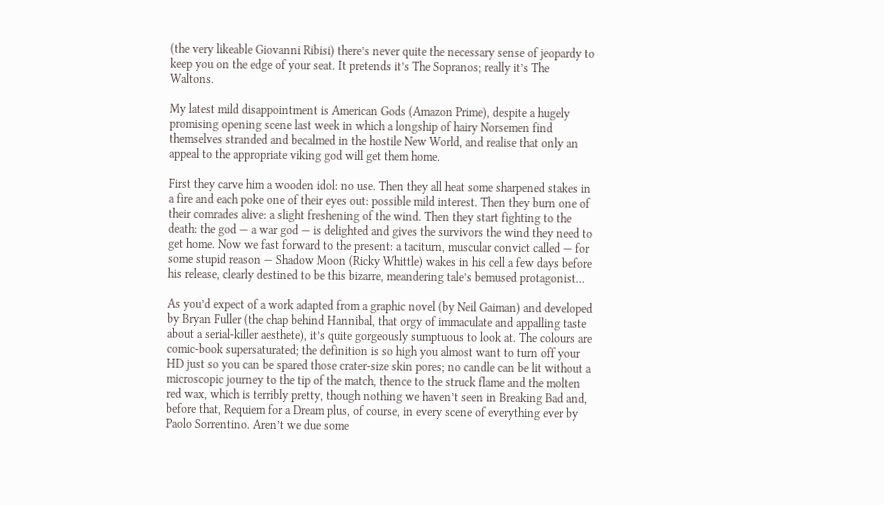(the very likeable Giovanni Ribisi) there’s never quite the necessary sense of jeopardy to keep you on the edge of your seat. It pretends it’s The Sopranos; really it’s The Waltons.

My latest mild disappointment is American Gods (Amazon Prime), despite a hugely promising opening scene last week in which a longship of hairy Norsemen find themselves stranded and becalmed in the hostile New World, and realise that only an appeal to the appropriate viking god will get them home.

First they carve him a wooden idol: no use. Then they all heat some sharpened stakes in a fire and each poke one of their eyes out: possible mild interest. Then they burn one of their comrades alive: a slight freshening of the wind. Then they start fighting to the death: the god — a war god — is delighted and gives the survivors the wind they need to get home. Now we fast forward to the present: a taciturn, muscular convict called — for some stupid reason — Shadow Moon (Ricky Whittle) wakes in his cell a few days before his release, clearly destined to be this bizarre, meandering tale’s bemused protagonist…

As you’d expect of a work adapted from a graphic novel (by Neil Gaiman) and developed by Bryan Fuller (the chap behind Hannibal, that orgy of immaculate and appalling taste about a serial-killer aesthete), it’s quite gorgeously sumptuous to look at. The colours are comic-book supersaturated; the definition is so high you almost want to turn off your HD just so you can be spared those crater-size skin pores; no candle can be lit without a microscopic journey to the tip of the match, thence to the struck flame and the molten red wax, which is terribly pretty, though nothing we haven’t seen in Breaking Bad and, before that, Requiem for a Dream plus, of course, in every scene of everything ever by Paolo Sorrentino. Aren’t we due some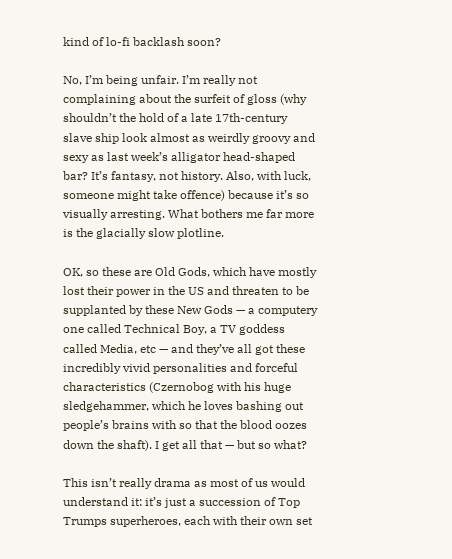kind of lo-fi backlash soon?

No, I’m being unfair. I’m really not complaining about the surfeit of gloss (why shouldn’t the hold of a late 17th-century slave ship look almost as weirdly groovy and sexy as last week’s alligator head-shaped bar? It’s fantasy, not history. Also, with luck, someone might take offence) because it’s so visually arresting. What bothers me far more is the glacially slow plotline.

OK, so these are Old Gods, which have mostly lost their power in the US and threaten to be supplanted by these New Gods — a computery one called Technical Boy, a TV goddess called Media, etc — and they’ve all got these incredibly vivid personalities and forceful characteristics (Czernobog with his huge sledgehammer, which he loves bashing out people’s brains with so that the blood oozes down the shaft). I get all that — but so what?

This isn’t really drama as most of us would understand it: it’s just a succession of Top Trumps superheroes, each with their own set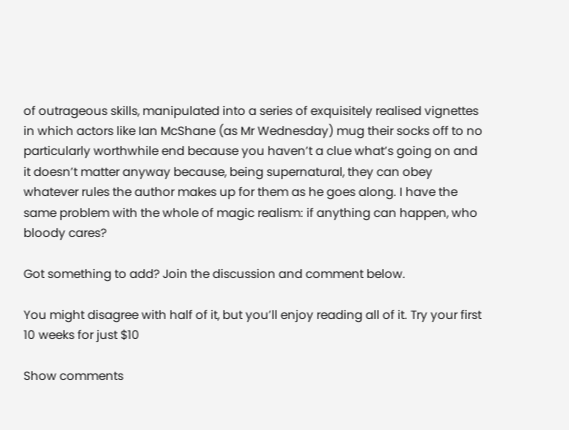of outrageous skills, manipulated into a series of exquisitely realised vignettes in which actors like Ian McShane (as Mr Wednesday) mug their socks off to no particularly worthwhile end because you haven’t a clue what’s going on and it doesn’t matter anyway because, being supernatural, they can obey whatever rules the author makes up for them as he goes along. I have the same problem with the whole of magic realism: if anything can happen, who bloody cares?

Got something to add? Join the discussion and comment below.

You might disagree with half of it, but you’ll enjoy reading all of it. Try your first 10 weeks for just $10

Show comments